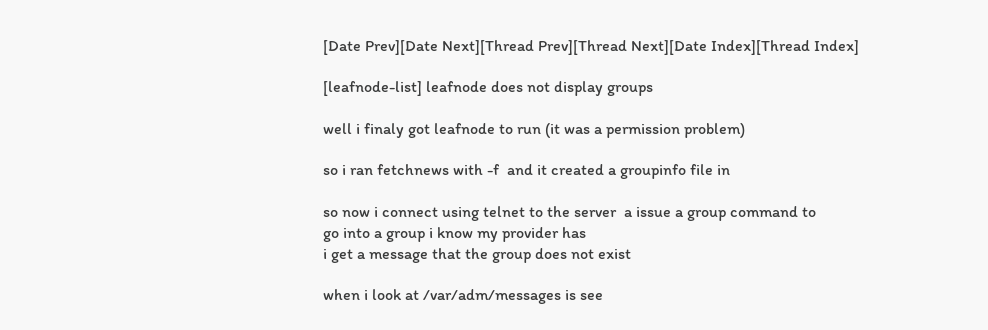[Date Prev][Date Next][Thread Prev][Thread Next][Date Index][Thread Index]

[leafnode-list] leafnode does not display groups

well i finaly got leafnode to run (it was a permission problem)

so i ran fetchnews with -f  and it created a groupinfo file in

so now i connect using telnet to the server  a issue a group command to
go into a group i know my provider has
i get a message that the group does not exist

when i look at /var/adm/messages is see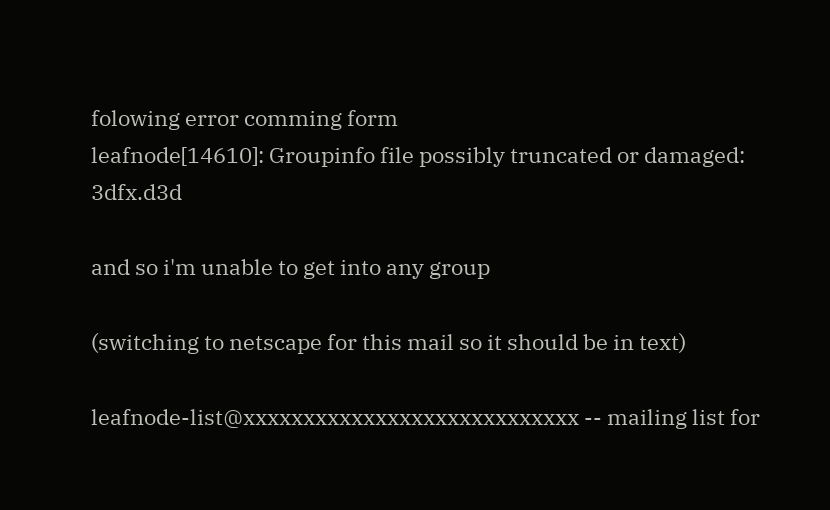folowing error comming form
leafnode[14610]: Groupinfo file possibly truncated or damaged: 3dfx.d3d

and so i'm unable to get into any group

(switching to netscape for this mail so it should be in text)

leafnode-list@xxxxxxxxxxxxxxxxxxxxxxxxxxxx -- mailing list for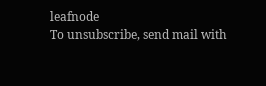leafnode
To unsubscribe, send mail with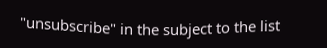"unsubscribe" in the subject to the list